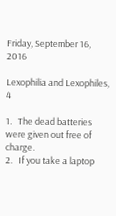Friday, September 16, 2016

Lexophilia and Lexophiles, 4

1.   The dead batteries were given out free of charge.
2.   If you take a laptop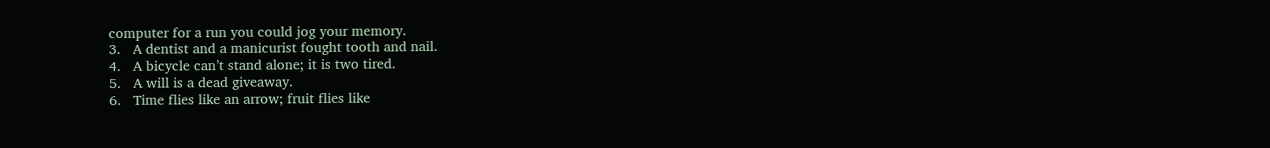computer for a run you could jog your memory.
3.   A dentist and a manicurist fought tooth and nail.
4.   A bicycle can’t stand alone; it is two tired.
5.   A will is a dead giveaway.
6.   Time flies like an arrow; fruit flies like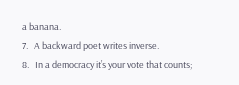a banana.
7.   A backward poet writes inverse.
8.   In a democracy it’s your vote that counts;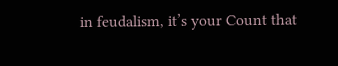in feudalism, it’s your Count that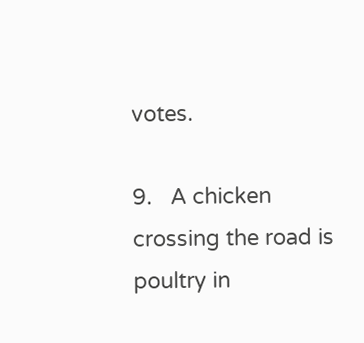votes.

9.   A chicken crossing the road is poultry in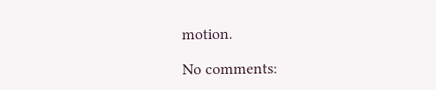motion.

No comments: